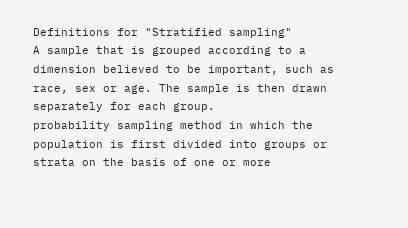Definitions for "Stratified sampling"
A sample that is grouped according to a dimension believed to be important, such as race, sex or age. The sample is then drawn separately for each group.
probability sampling method in which the population is first divided into groups or strata on the basis of one or more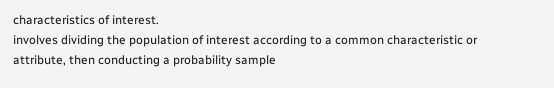characteristics of interest.
involves dividing the population of interest according to a common characteristic or attribute, then conducting a probability sample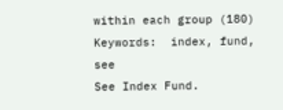within each group (180)
Keywords:  index, fund, see
See Index Fund.